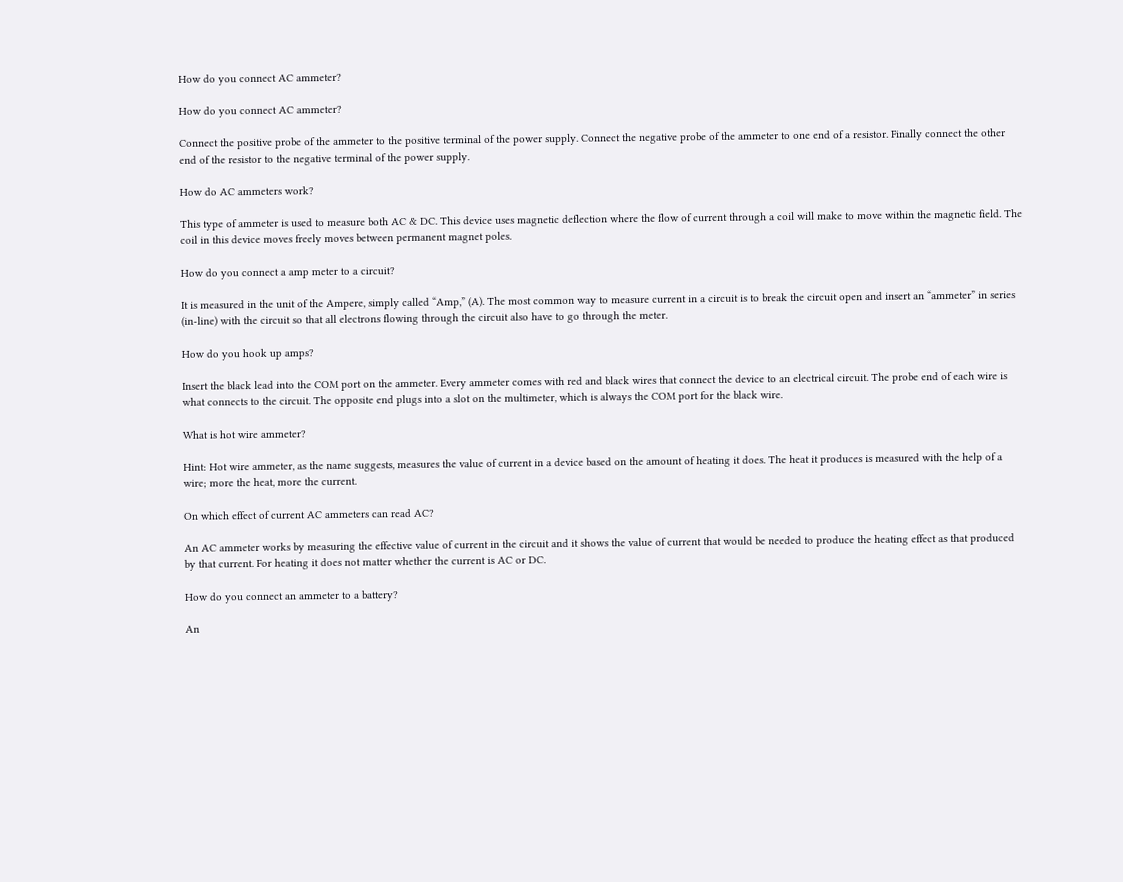How do you connect AC ammeter?

How do you connect AC ammeter?

Connect the positive probe of the ammeter to the positive terminal of the power supply. Connect the negative probe of the ammeter to one end of a resistor. Finally connect the other end of the resistor to the negative terminal of the power supply.

How do AC ammeters work?

This type of ammeter is used to measure both AC & DC. This device uses magnetic deflection where the flow of current through a coil will make to move within the magnetic field. The coil in this device moves freely moves between permanent magnet poles.

How do you connect a amp meter to a circuit?

It is measured in the unit of the Ampere, simply called “Amp,” (A). The most common way to measure current in a circuit is to break the circuit open and insert an “ammeter” in series (in-line) with the circuit so that all electrons flowing through the circuit also have to go through the meter.

How do you hook up amps?

Insert the black lead into the COM port on the ammeter. Every ammeter comes with red and black wires that connect the device to an electrical circuit. The probe end of each wire is what connects to the circuit. The opposite end plugs into a slot on the multimeter, which is always the COM port for the black wire.

What is hot wire ammeter?

Hint: Hot wire ammeter, as the name suggests, measures the value of current in a device based on the amount of heating it does. The heat it produces is measured with the help of a wire; more the heat, more the current.

On which effect of current AC ammeters can read AC?

An AC ammeter works by measuring the effective value of current in the circuit and it shows the value of current that would be needed to produce the heating effect as that produced by that current. For heating it does not matter whether the current is AC or DC.

How do you connect an ammeter to a battery?

An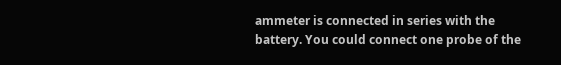ammeter is connected in series with the battery. You could connect one probe of the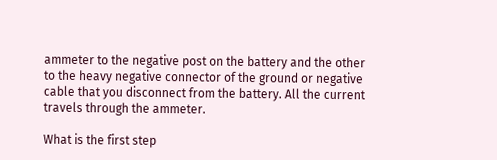ammeter to the negative post on the battery and the other to the heavy negative connector of the ground or negative cable that you disconnect from the battery. All the current travels through the ammeter.

What is the first step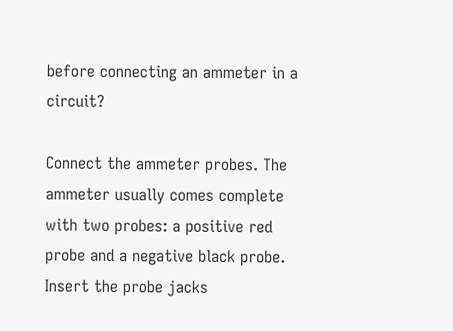before connecting an ammeter in a circuit?

Connect the ammeter probes. The ammeter usually comes complete with two probes: a positive red probe and a negative black probe. Insert the probe jacks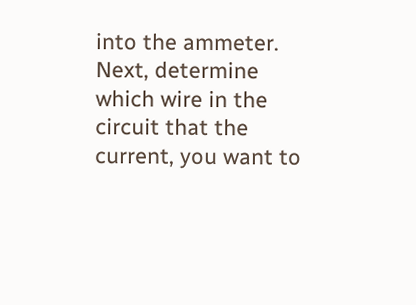into the ammeter. Next, determine which wire in the circuit that the current, you want to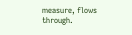measure, flows through.